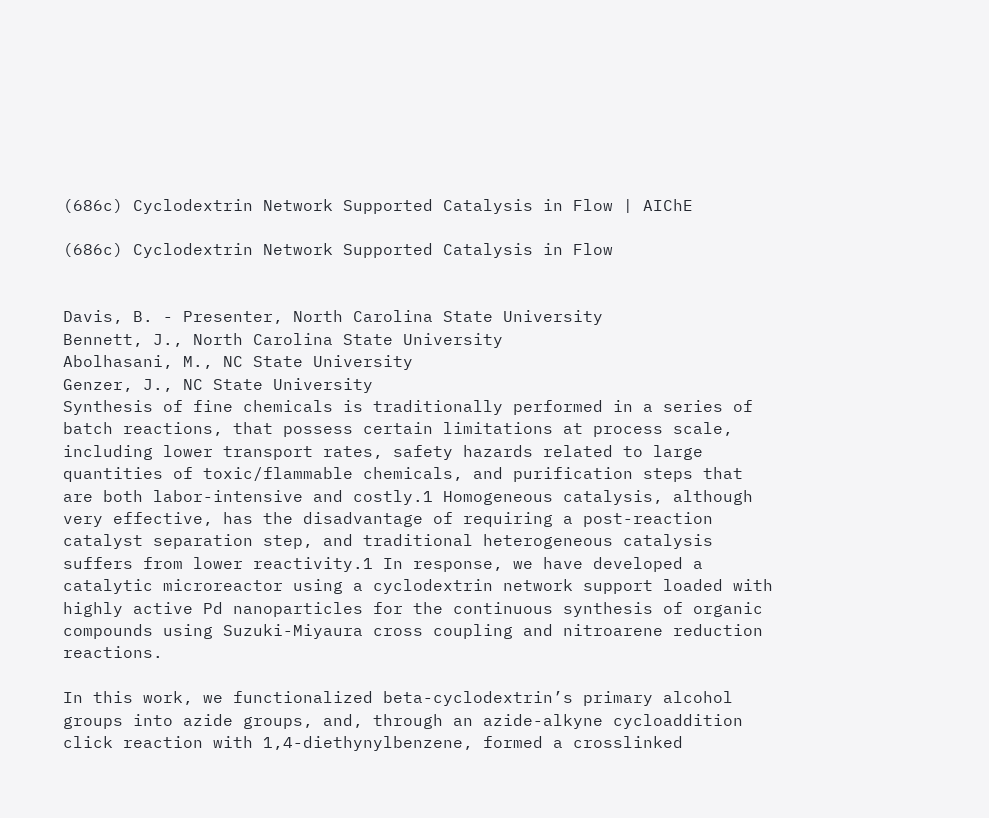(686c) Cyclodextrin Network Supported Catalysis in Flow | AIChE

(686c) Cyclodextrin Network Supported Catalysis in Flow


Davis, B. - Presenter, North Carolina State University
Bennett, J., North Carolina State University
Abolhasani, M., NC State University
Genzer, J., NC State University
Synthesis of fine chemicals is traditionally performed in a series of batch reactions, that possess certain limitations at process scale, including lower transport rates, safety hazards related to large quantities of toxic/flammable chemicals, and purification steps that are both labor-intensive and costly.1 Homogeneous catalysis, although very effective, has the disadvantage of requiring a post-reaction catalyst separation step, and traditional heterogeneous catalysis suffers from lower reactivity.1 In response, we have developed a catalytic microreactor using a cyclodextrin network support loaded with highly active Pd nanoparticles for the continuous synthesis of organic compounds using Suzuki-Miyaura cross coupling and nitroarene reduction reactions.

In this work, we functionalized beta-cyclodextrin’s primary alcohol groups into azide groups, and, through an azide-alkyne cycloaddition click reaction with 1,4-diethynylbenzene, formed a crosslinked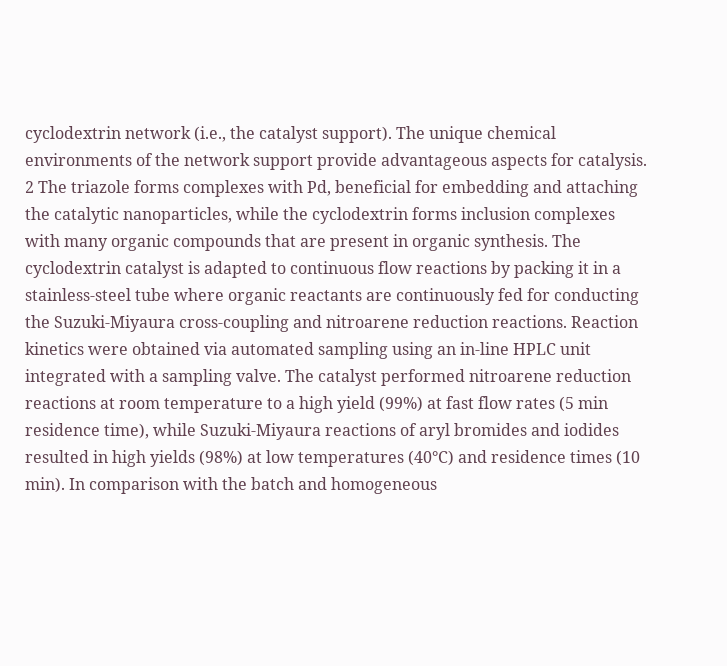cyclodextrin network (i.e., the catalyst support). The unique chemical environments of the network support provide advantageous aspects for catalysis. 2 The triazole forms complexes with Pd, beneficial for embedding and attaching the catalytic nanoparticles, while the cyclodextrin forms inclusion complexes with many organic compounds that are present in organic synthesis. The cyclodextrin catalyst is adapted to continuous flow reactions by packing it in a stainless-steel tube where organic reactants are continuously fed for conducting the Suzuki-Miyaura cross-coupling and nitroarene reduction reactions. Reaction kinetics were obtained via automated sampling using an in-line HPLC unit integrated with a sampling valve. The catalyst performed nitroarene reduction reactions at room temperature to a high yield (99%) at fast flow rates (5 min residence time), while Suzuki-Miyaura reactions of aryl bromides and iodides resulted in high yields (98%) at low temperatures (40°C) and residence times (10 min). In comparison with the batch and homogeneous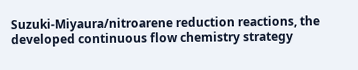Suzuki-Miyaura/nitroarene reduction reactions, the developed continuous flow chemistry strategy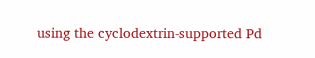using the cyclodextrin-supported Pd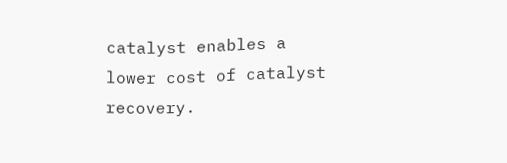catalyst enables a lower cost of catalyst recovery.